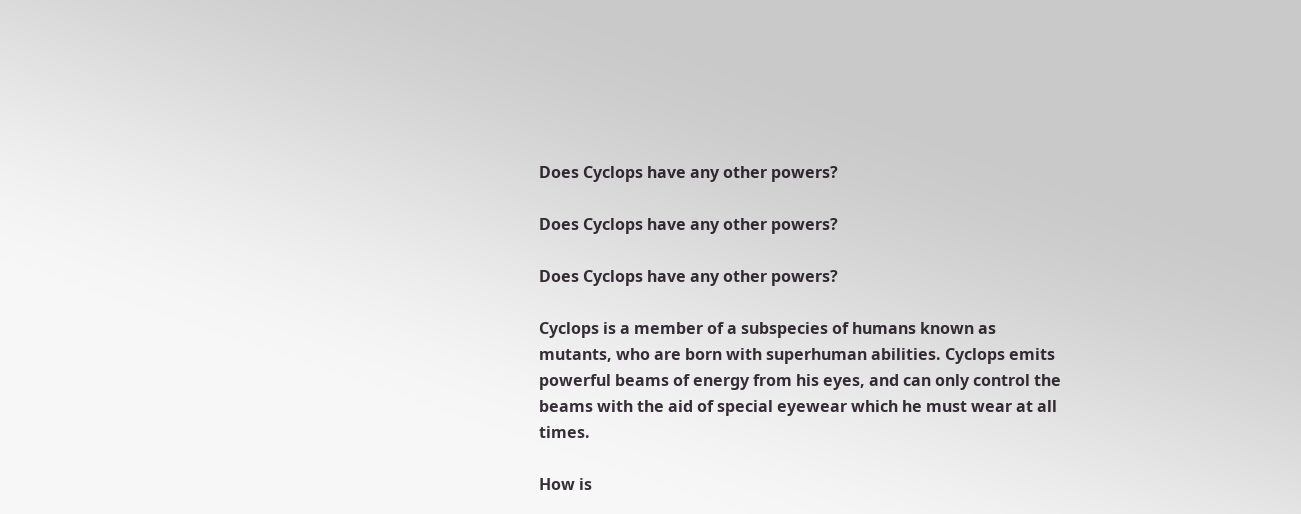Does Cyclops have any other powers?

Does Cyclops have any other powers?

Does Cyclops have any other powers?

Cyclops is a member of a subspecies of humans known as mutants, who are born with superhuman abilities. Cyclops emits powerful beams of energy from his eyes, and can only control the beams with the aid of special eyewear which he must wear at all times.

How is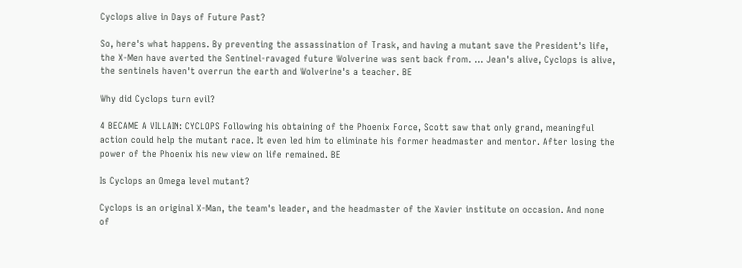Cyclops alive in Days of Future Past?

So, here's what happens. By preventing the assassination of Trask, and having a mutant save the President's life, the X-Men have averted the Sentinel-ravaged future Wolverine was sent back from. ... Jean's alive, Cyclops is alive, the sentinels haven't overrun the earth and Wolverine's a teacher. BE

Why did Cyclops turn evil?

4 BECAME A VILLAIN: CYCLOPS Following his obtaining of the Phoenix Force, Scott saw that only grand, meaningful action could help the mutant race. It even led him to eliminate his former headmaster and mentor. After losing the power of the Phoenix his new view on life remained. BE

Is Cyclops an Omega level mutant?

Cyclops is an original X-Man, the team's leader, and the headmaster of the Xavier institute on occasion. And none of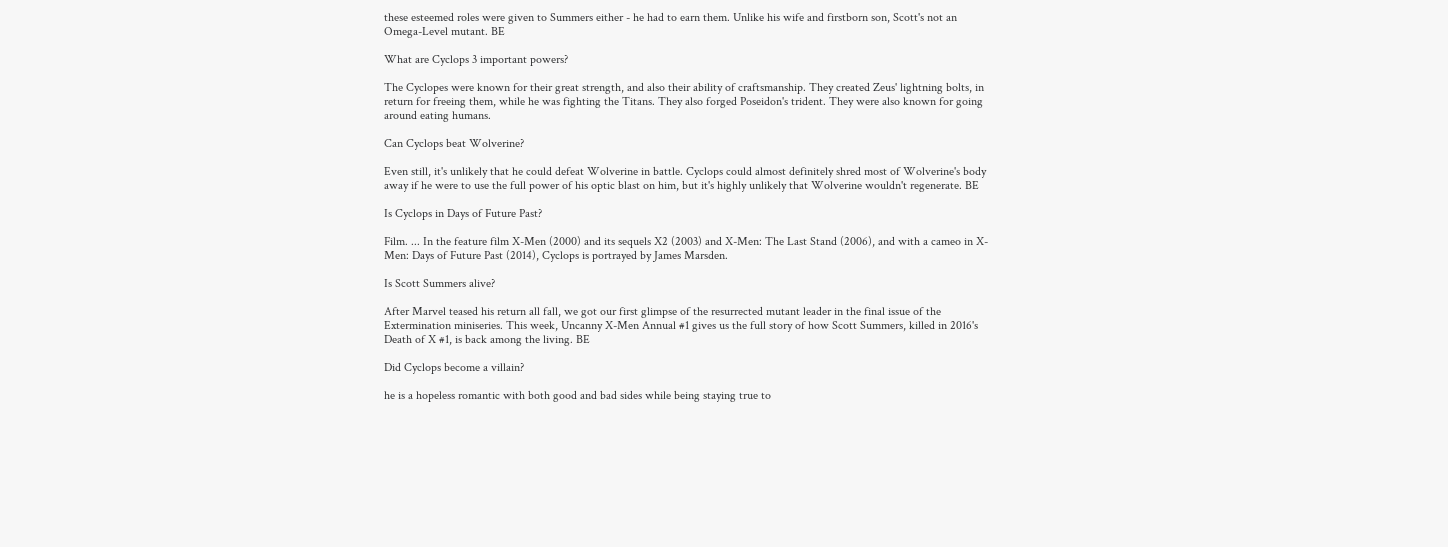these esteemed roles were given to Summers either - he had to earn them. Unlike his wife and firstborn son, Scott's not an Omega-Level mutant. BE

What are Cyclops 3 important powers?

The Cyclopes were known for their great strength, and also their ability of craftsmanship. They created Zeus' lightning bolts, in return for freeing them, while he was fighting the Titans. They also forged Poseidon's trident. They were also known for going around eating humans.

Can Cyclops beat Wolverine?

Even still, it's unlikely that he could defeat Wolverine in battle. Cyclops could almost definitely shred most of Wolverine's body away if he were to use the full power of his optic blast on him, but it's highly unlikely that Wolverine wouldn't regenerate. BE

Is Cyclops in Days of Future Past?

Film. ... In the feature film X-Men (2000) and its sequels X2 (2003) and X-Men: The Last Stand (2006), and with a cameo in X-Men: Days of Future Past (2014), Cyclops is portrayed by James Marsden.

Is Scott Summers alive?

After Marvel teased his return all fall, we got our first glimpse of the resurrected mutant leader in the final issue of the Extermination miniseries. This week, Uncanny X-Men Annual #1 gives us the full story of how Scott Summers, killed in 2016's Death of X #1, is back among the living. BE

Did Cyclops become a villain?

he is a hopeless romantic with both good and bad sides while being staying true to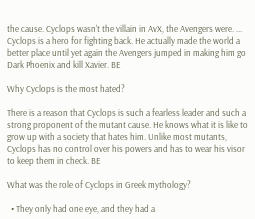the cause. Cyclops wasn't the villain in AvX, the Avengers were. ... Cyclops is a hero for fighting back. He actually made the world a better place until yet again the Avengers jumped in making him go Dark Phoenix and kill Xavier. BE

Why Cyclops is the most hated?

There is a reason that Cyclops is such a fearless leader and such a strong proponent of the mutant cause. He knows what it is like to grow up with a society that hates him. Unlike most mutants, Cyclops has no control over his powers and has to wear his visor to keep them in check. BE

What was the role of Cyclops in Greek mythology?

  • They only had one eye, and they had a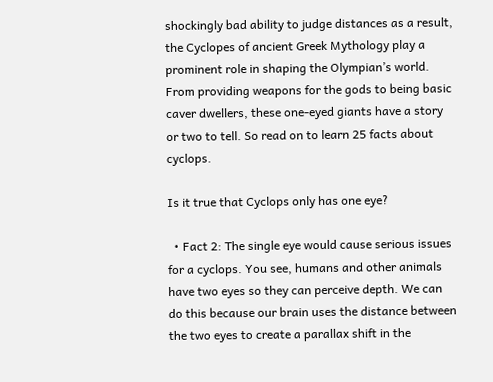shockingly bad ability to judge distances as a result, the Cyclopes of ancient Greek Mythology play a prominent role in shaping the Olympian’s world. From providing weapons for the gods to being basic caver dwellers, these one-eyed giants have a story or two to tell. So read on to learn 25 facts about cyclops.

Is it true that Cyclops only has one eye?

  • Fact 2: The single eye would cause serious issues for a cyclops. You see, humans and other animals have two eyes so they can perceive depth. We can do this because our brain uses the distance between the two eyes to create a parallax shift in the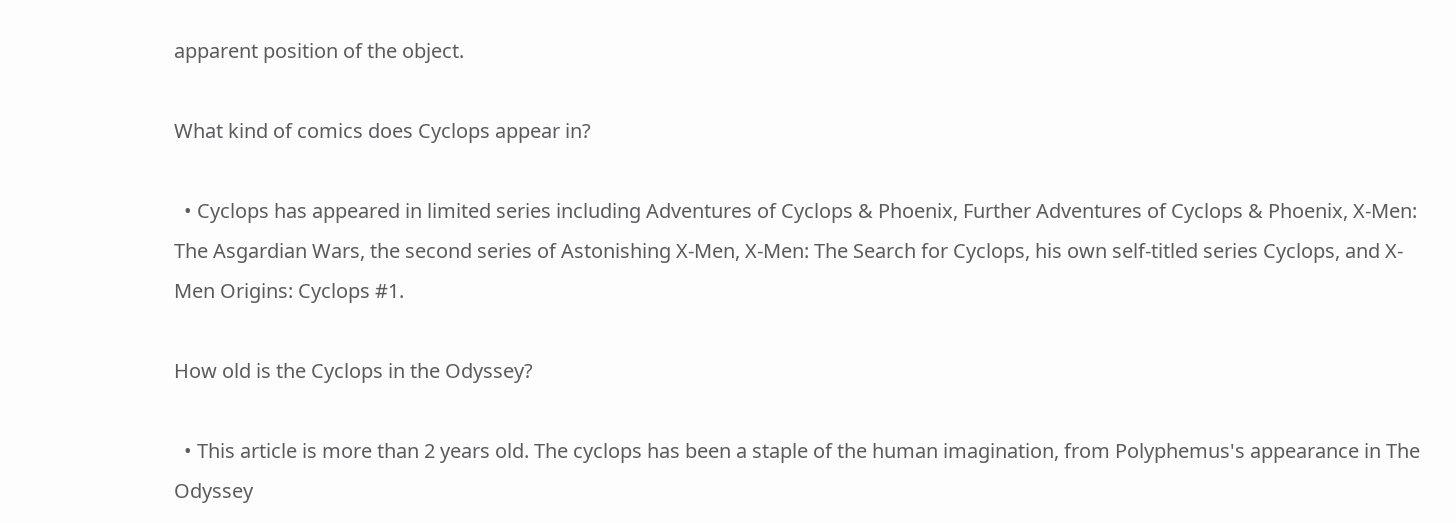apparent position of the object.

What kind of comics does Cyclops appear in?

  • Cyclops has appeared in limited series including Adventures of Cyclops & Phoenix, Further Adventures of Cyclops & Phoenix, X-Men: The Asgardian Wars, the second series of Astonishing X-Men, X-Men: The Search for Cyclops, his own self-titled series Cyclops, and X-Men Origins: Cyclops #1.

How old is the Cyclops in the Odyssey?

  • This article is more than 2 years old. The cyclops has been a staple of the human imagination, from Polyphemus's appearance in The Odyssey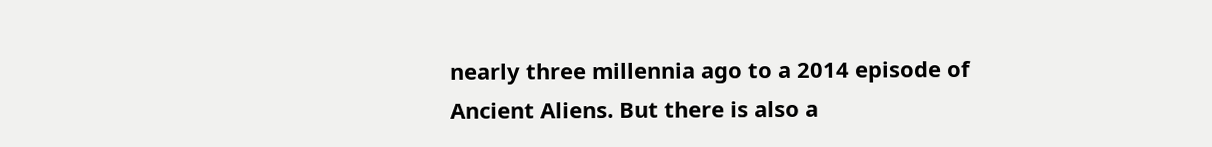nearly three millennia ago to a 2014 episode of Ancient Aliens. But there is also a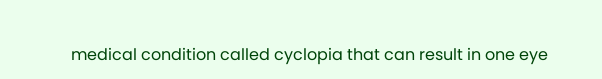medical condition called cyclopia that can result in one eye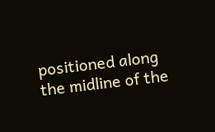positioned along the midline of the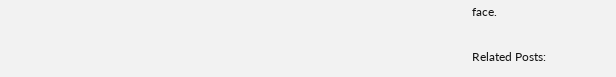face.

Related Posts: